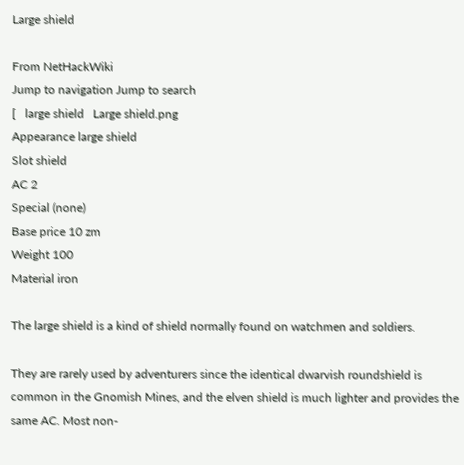Large shield

From NetHackWiki
Jump to navigation Jump to search
[   large shield   Large shield.png
Appearance large shield
Slot shield
AC 2
Special (none)
Base price 10 zm
Weight 100
Material iron

The large shield is a kind of shield normally found on watchmen and soldiers.

They are rarely used by adventurers since the identical dwarvish roundshield is common in the Gnomish Mines, and the elven shield is much lighter and provides the same AC. Most non-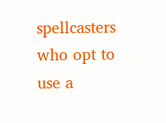spellcasters who opt to use a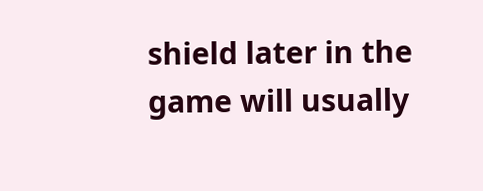shield later in the game will usually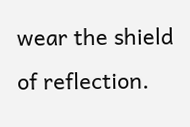wear the shield of reflection.